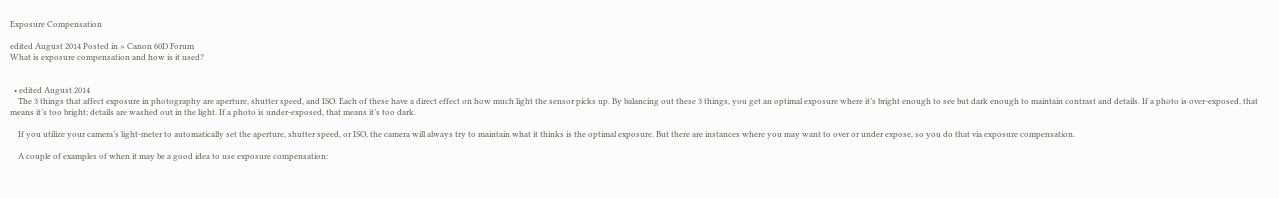Exposure Compensation

edited August 2014 Posted in » Canon 60D Forum
What is exposure compensation and how is it used?


  • edited August 2014
    The 3 things that affect exposure in photography are aperture, shutter speed, and ISO. Each of these have a direct effect on how much light the sensor picks up. By balancing out these 3 things, you get an optimal exposure where it’s bright enough to see but dark enough to maintain contrast and details. If a photo is over-exposed, that means it’s too bright; details are washed out in the light. If a photo is under-exposed, that means it’s too dark.

    If you utilize your camera’s light-meter to automatically set the aperture, shutter speed, or ISO, the camera will always try to maintain what it thinks is the optimal exposure. But there are instances where you may want to over or under expose, so you do that via exposure compensation.

    A couple of examples of when it may be a good idea to use exposure compensation: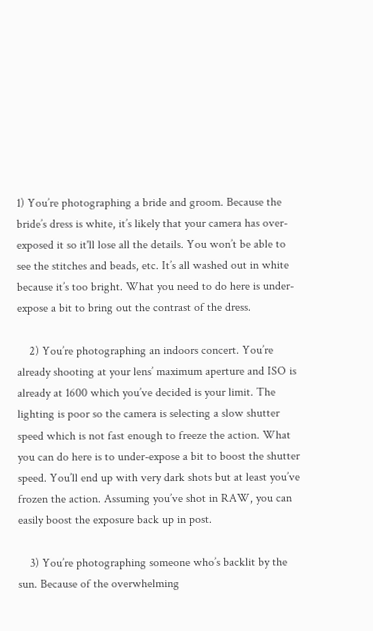1) You’re photographing a bride and groom. Because the bride’s dress is white, it’s likely that your camera has over-exposed it so it'll lose all the details. You won’t be able to see the stitches and beads, etc. It’s all washed out in white because it’s too bright. What you need to do here is under-expose a bit to bring out the contrast of the dress.

    2) You’re photographing an indoors concert. You’re already shooting at your lens’ maximum aperture and ISO is already at 1600 which you’ve decided is your limit. The lighting is poor so the camera is selecting a slow shutter speed which is not fast enough to freeze the action. What you can do here is to under-expose a bit to boost the shutter speed. You’ll end up with very dark shots but at least you’ve frozen the action. Assuming you’ve shot in RAW, you can easily boost the exposure back up in post.

    3) You’re photographing someone who’s backlit by the sun. Because of the overwhelming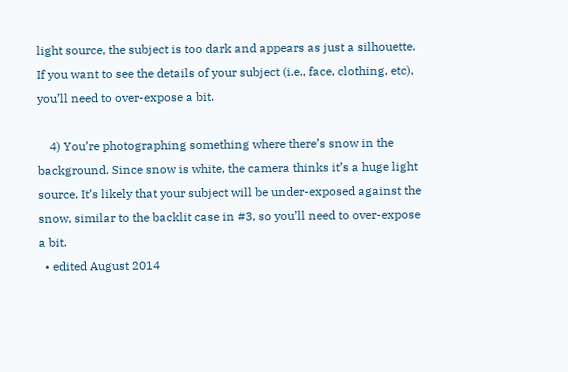light source, the subject is too dark and appears as just a silhouette. If you want to see the details of your subject (i.e., face, clothing, etc), you’ll need to over-expose a bit.

    4) You’re photographing something where there’s snow in the background. Since snow is white, the camera thinks it’s a huge light source. It’s likely that your subject will be under-exposed against the snow, similar to the backlit case in #3, so you’ll need to over-expose a bit.
  • edited August 2014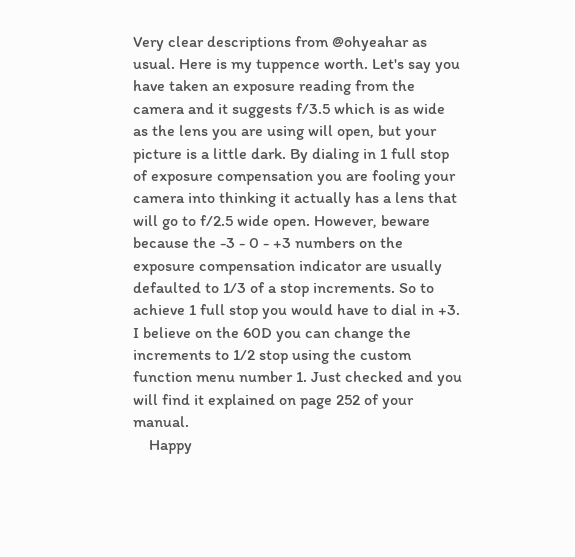Very clear descriptions from @ohyeahar as usual. Here is my tuppence worth. Let's say you have taken an exposure reading from the camera and it suggests f/3.5 which is as wide as the lens you are using will open, but your picture is a little dark. By dialing in 1 full stop of exposure compensation you are fooling your camera into thinking it actually has a lens that will go to f/2.5 wide open. However, beware because the -3 - 0 - +3 numbers on the exposure compensation indicator are usually defaulted to 1/3 of a stop increments. So to achieve 1 full stop you would have to dial in +3. I believe on the 60D you can change the increments to 1/2 stop using the custom function menu number 1. Just checked and you will find it explained on page 252 of your manual.
    Happy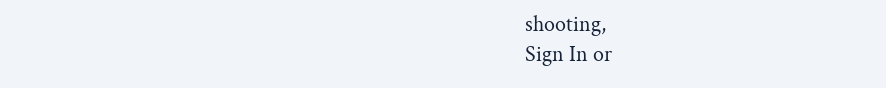shooting,
Sign In or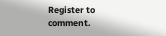Register to comment.